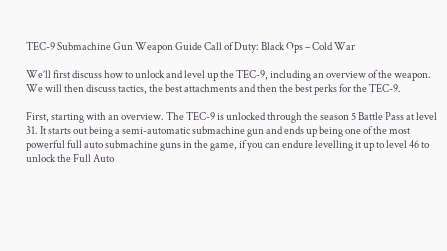TEC-9 Submachine Gun Weapon Guide Call of Duty: Black Ops – Cold War

We’ll first discuss how to unlock and level up the TEC-9, including an overview of the weapon. We will then discuss tactics, the best attachments and then the best perks for the TEC-9.

First, starting with an overview. The TEC-9 is unlocked through the season 5 Battle Pass at level 31. It starts out being a semi-automatic submachine gun and ends up being one of the most powerful full auto submachine guns in the game, if you can endure levelling it up to level 46 to unlock the Full Auto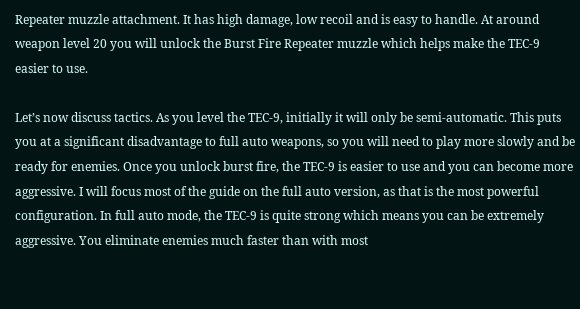Repeater muzzle attachment. It has high damage, low recoil and is easy to handle. At around weapon level 20 you will unlock the Burst Fire Repeater muzzle which helps make the TEC-9 easier to use.

Let’s now discuss tactics. As you level the TEC-9, initially it will only be semi-automatic. This puts you at a significant disadvantage to full auto weapons, so you will need to play more slowly and be ready for enemies. Once you unlock burst fire, the TEC-9 is easier to use and you can become more aggressive. I will focus most of the guide on the full auto version, as that is the most powerful configuration. In full auto mode, the TEC-9 is quite strong which means you can be extremely aggressive. You eliminate enemies much faster than with most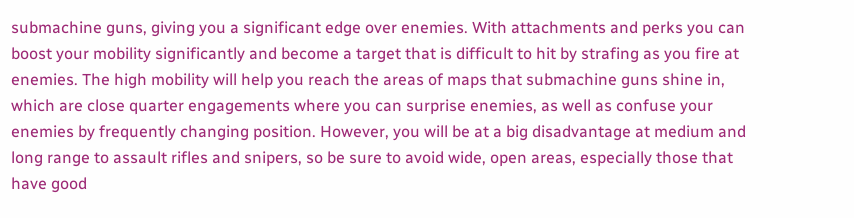submachine guns, giving you a significant edge over enemies. With attachments and perks you can boost your mobility significantly and become a target that is difficult to hit by strafing as you fire at enemies. The high mobility will help you reach the areas of maps that submachine guns shine in, which are close quarter engagements where you can surprise enemies, as well as confuse your enemies by frequently changing position. However, you will be at a big disadvantage at medium and long range to assault rifles and snipers, so be sure to avoid wide, open areas, especially those that have good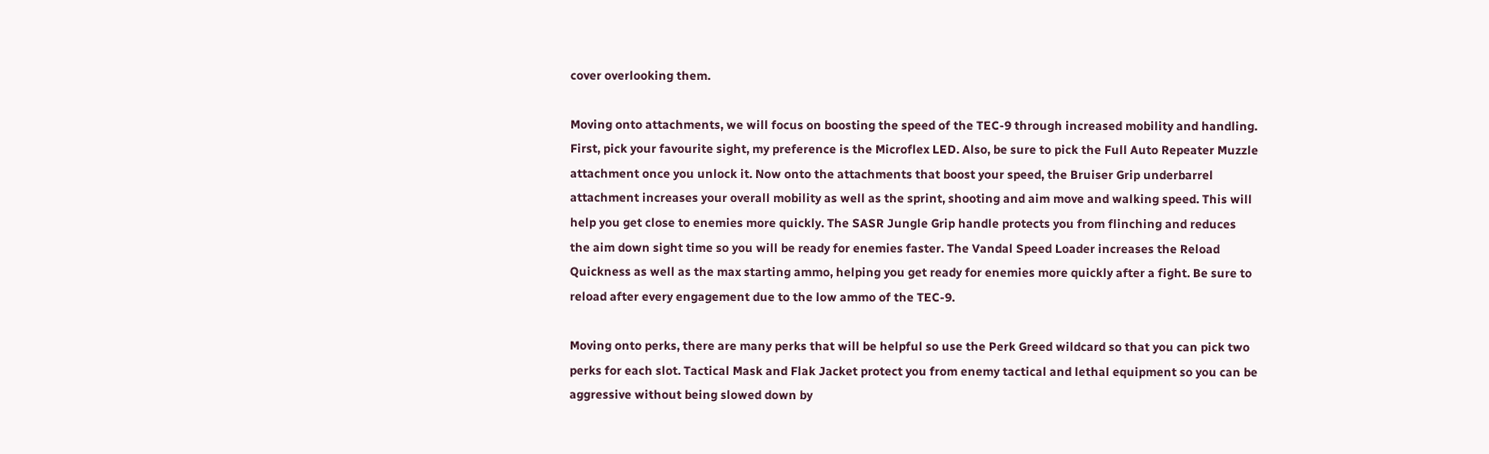cover overlooking them.

Moving onto attachments, we will focus on boosting the speed of the TEC-9 through increased mobility and handling. First, pick your favourite sight, my preference is the Microflex LED. Also, be sure to pick the Full Auto Repeater Muzzle attachment once you unlock it. Now onto the attachments that boost your speed, the Bruiser Grip underbarrel attachment increases your overall mobility as well as the sprint, shooting and aim move and walking speed. This will help you get close to enemies more quickly. The SASR Jungle Grip handle protects you from flinching and reduces the aim down sight time so you will be ready for enemies faster. The Vandal Speed Loader increases the Reload Quickness as well as the max starting ammo, helping you get ready for enemies more quickly after a fight. Be sure to reload after every engagement due to the low ammo of the TEC-9.

Moving onto perks, there are many perks that will be helpful so use the Perk Greed wildcard so that you can pick two perks for each slot. Tactical Mask and Flak Jacket protect you from enemy tactical and lethal equipment so you can be aggressive without being slowed down by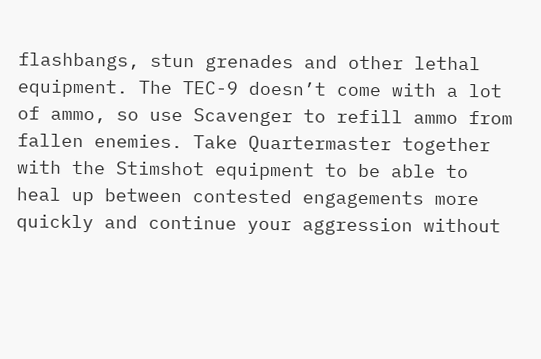flashbangs, stun grenades and other lethal equipment. The TEC-9 doesn’t come with a lot of ammo, so use Scavenger to refill ammo from fallen enemies. Take Quartermaster together with the Stimshot equipment to be able to heal up between contested engagements more quickly and continue your aggression without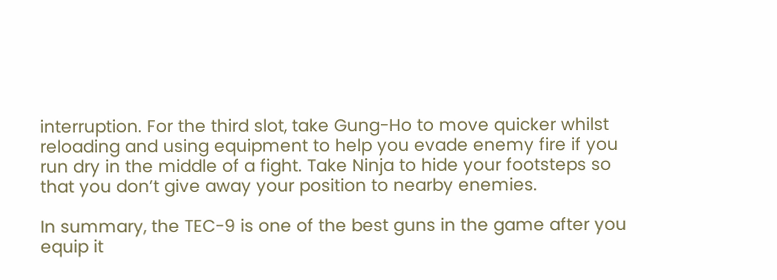interruption. For the third slot, take Gung-Ho to move quicker whilst reloading and using equipment to help you evade enemy fire if you run dry in the middle of a fight. Take Ninja to hide your footsteps so that you don’t give away your position to nearby enemies.

In summary, the TEC-9 is one of the best guns in the game after you equip it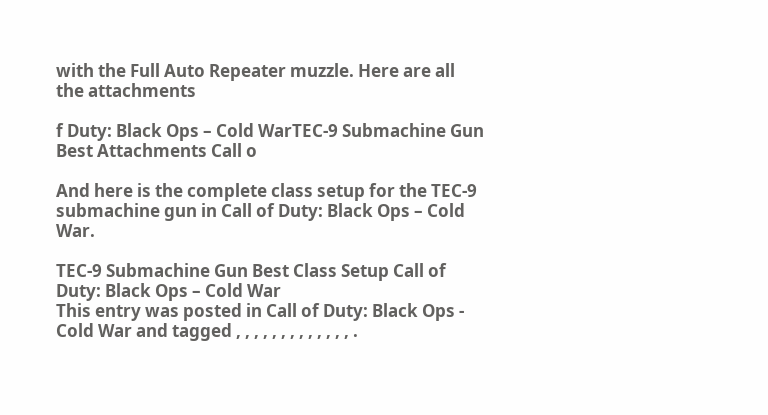with the Full Auto Repeater muzzle. Here are all the attachments

f Duty: Black Ops – Cold WarTEC-9 Submachine Gun Best Attachments Call o

And here is the complete class setup for the TEC-9 submachine gun in Call of Duty: Black Ops – Cold War.

TEC-9 Submachine Gun Best Class Setup Call of Duty: Black Ops – Cold War
This entry was posted in Call of Duty: Black Ops - Cold War and tagged , , , , , , , , , , , , , .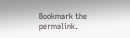Bookmark the permalink.